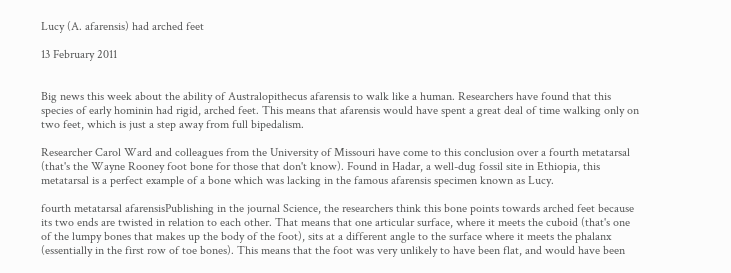Lucy (A. afarensis) had arched feet

13 February 2011


Big news this week about the ability of Australopithecus afarensis to walk like a human. Researchers have found that this species of early hominin had rigid, arched feet. This means that afarensis would have spent a great deal of time walking only on two feet, which is just a step away from full bipedalism.

Researcher Carol Ward and colleagues from the University of Missouri have come to this conclusion over a fourth metatarsal (that's the Wayne Rooney foot bone for those that don't know). Found in Hadar, a well-dug fossil site in Ethiopia, this metatarsal is a perfect example of a bone which was lacking in the famous afarensis specimen known as Lucy.

fourth metatarsal afarensisPublishing in the journal Science, the researchers think this bone points towards arched feet because its two ends are twisted in relation to each other. That means that one articular surface, where it meets the cuboid (that's one of the lumpy bones that makes up the body of the foot), sits at a different angle to the surface where it meets the phalanx (essentially in the first row of toe bones). This means that the foot was very unlikely to have been flat, and would have been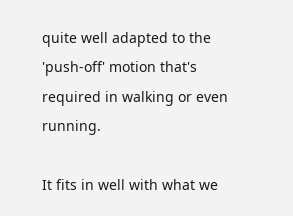quite well adapted to the 'push-off' motion that's required in walking or even running.

It fits in well with what we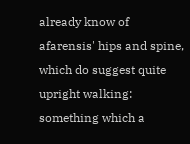already know of afarensis' hips and spine, which do suggest quite upright walking: something which a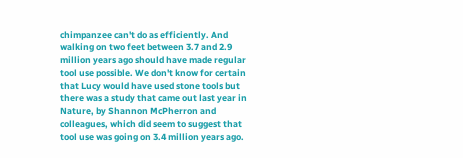chimpanzee can't do as efficiently. And walking on two feet between 3.7 and 2.9 million years ago should have made regular tool use possible. We don't know for certain that Lucy would have used stone tools but there was a study that came out last year in Nature, by Shannon McPherron and colleagues, which did seem to suggest that tool use was going on 3.4 million years ago.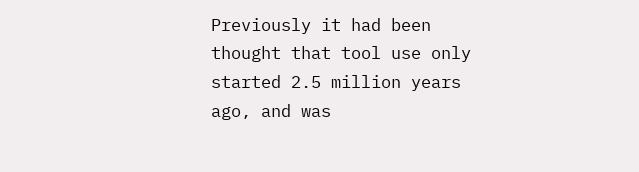Previously it had been thought that tool use only started 2.5 million years ago, and was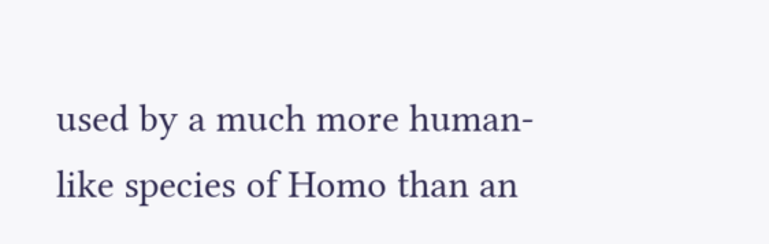used by a much more human-like species of Homo than an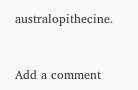australopithecine.


Add a comment